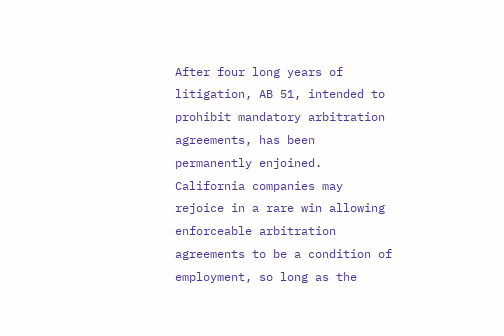After four long years of litigation, AB 51, intended to prohibit mandatory arbitration agreements, has been permanently enjoined. California companies may rejoice in a rare win allowing enforceable arbitration agreements to be a condition of employment, so long as the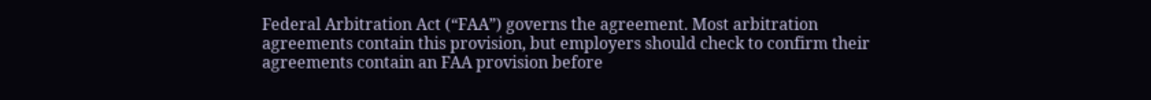Federal Arbitration Act (“FAA”) governs the agreement. Most arbitration agreements contain this provision, but employers should check to confirm their agreements contain an FAA provision before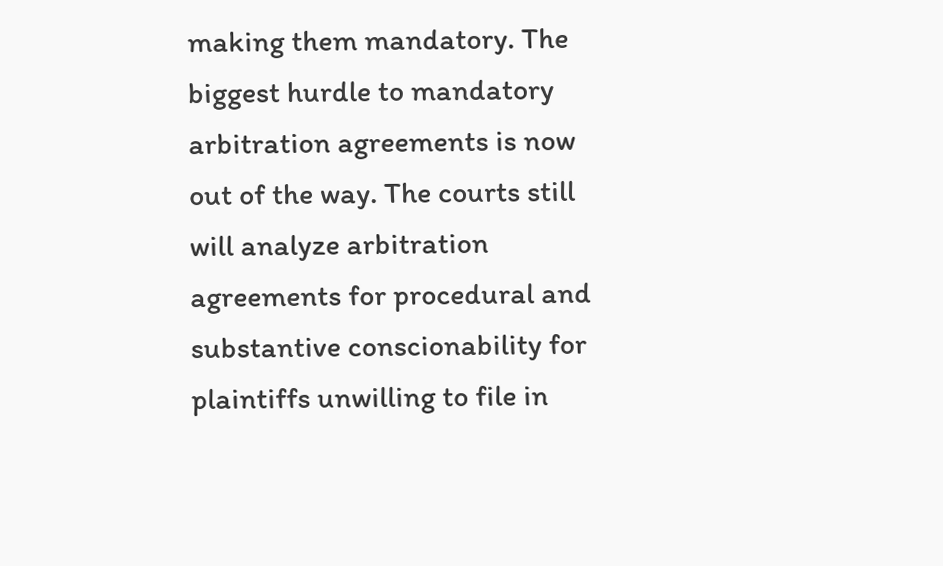making them mandatory. The biggest hurdle to mandatory arbitration agreements is now out of the way. The courts still will analyze arbitration agreements for procedural and substantive conscionability for plaintiffs unwilling to file in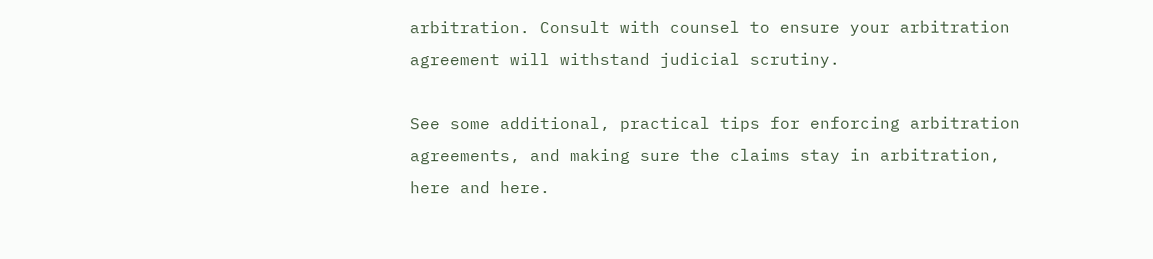arbitration. Consult with counsel to ensure your arbitration agreement will withstand judicial scrutiny.

See some additional, practical tips for enforcing arbitration agreements, and making sure the claims stay in arbitration, here and here.